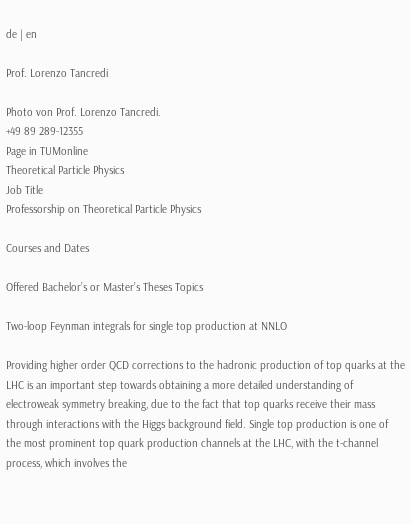de | en

Prof. Lorenzo Tancredi

Photo von Prof. Lorenzo Tancredi.
+49 89 289-12355
Page in TUMonline
Theoretical Particle Physics
Job Title
Professorship on Theoretical Particle Physics

Courses and Dates

Offered Bachelor’s or Master’s Theses Topics

Two-loop Feynman integrals for single top production at NNLO

Providing higher order QCD corrections to the hadronic production of top quarks at the LHC is an important step towards obtaining a more detailed understanding of electroweak symmetry breaking, due to the fact that top quarks receive their mass through interactions with the Higgs background field. Single top production is one of the most prominent top quark production channels at the LHC, with the t-channel process, which involves the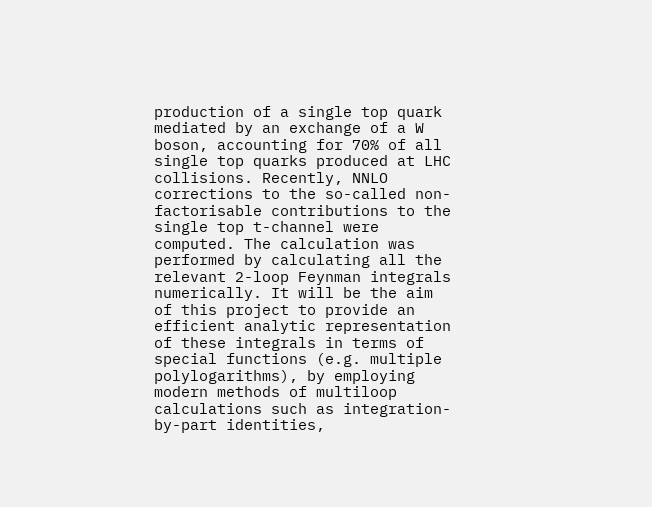production of a single top quark mediated by an exchange of a W boson, accounting for 70% of all single top quarks produced at LHC collisions. Recently, NNLO corrections to the so-called non-factorisable contributions to the single top t-channel were computed. The calculation was performed by calculating all the relevant 2-loop Feynman integrals numerically. It will be the aim of this project to provide an efficient analytic representation of these integrals in terms of special functions (e.g. multiple polylogarithms), by employing modern methods of multiloop calculations such as integration-by-part identities,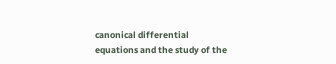canonical differential equations and the study of the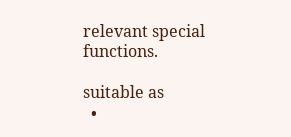relevant special functions.

suitable as
  •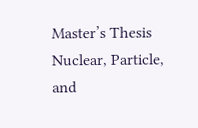Master’s Thesis Nuclear, Particle, and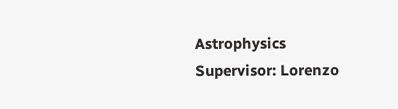Astrophysics
Supervisor: Lorenzo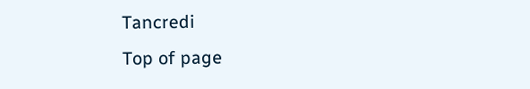Tancredi
Top of page